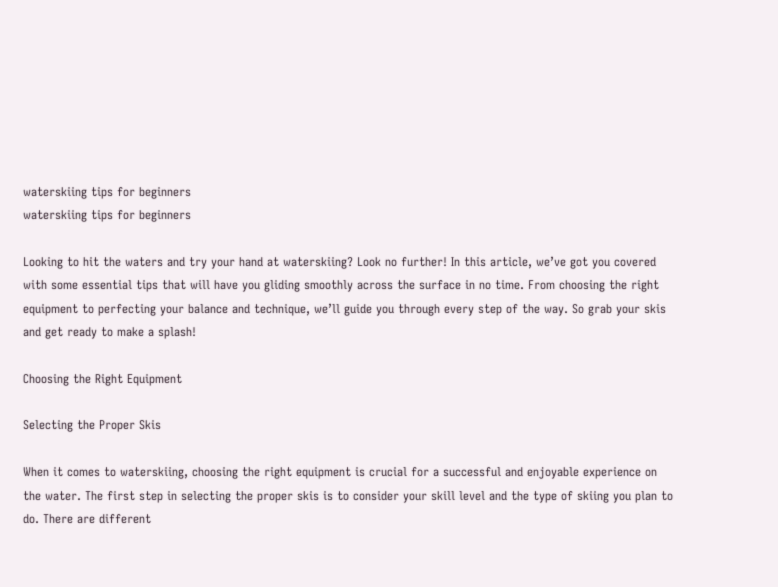waterskiing tips for beginners
waterskiing tips for beginners

Looking to hit the waters and try your hand at waterskiing? Look no further! In this article, we’ve got you covered with some essential tips that will have you gliding smoothly across the surface in no time. From choosing the right equipment to perfecting your balance and technique, we’ll guide you through every step of the way. So grab your skis and get ready to make a splash!

Choosing the Right Equipment

Selecting the Proper Skis

When it comes to waterskiing, choosing the right equipment is crucial for a successful and enjoyable experience on the water. The first step in selecting the proper skis is to consider your skill level and the type of skiing you plan to do. There are different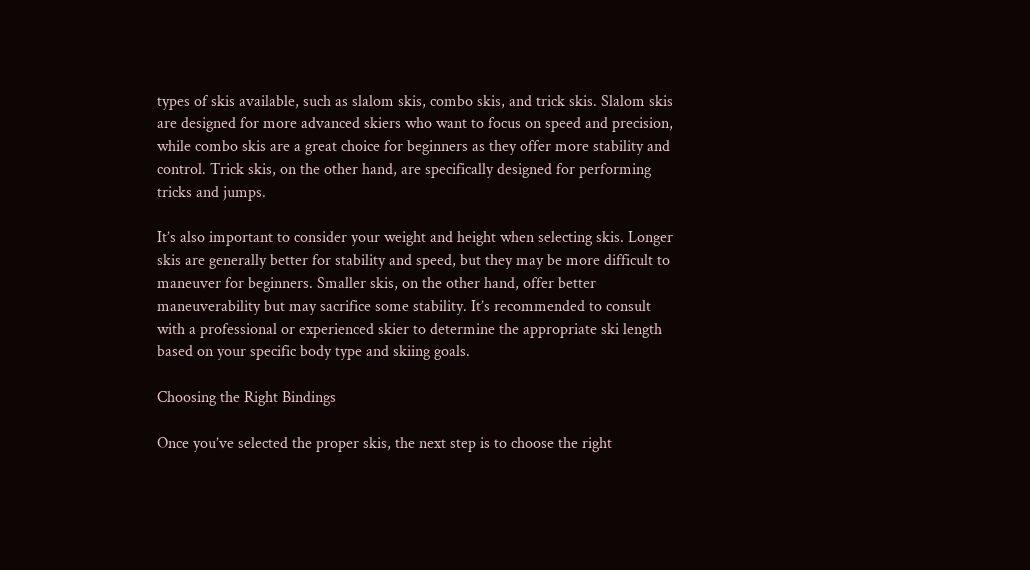types of skis available, such as slalom skis, combo skis, and trick skis. Slalom skis are designed for more advanced skiers who want to focus on speed and precision, while combo skis are a great choice for beginners as they offer more stability and control. Trick skis, on the other hand, are specifically designed for performing tricks and jumps.

It’s also important to consider your weight and height when selecting skis. Longer skis are generally better for stability and speed, but they may be more difficult to maneuver for beginners. Smaller skis, on the other hand, offer better maneuverability but may sacrifice some stability. It’s recommended to consult with a professional or experienced skier to determine the appropriate ski length based on your specific body type and skiing goals.

Choosing the Right Bindings

Once you’ve selected the proper skis, the next step is to choose the right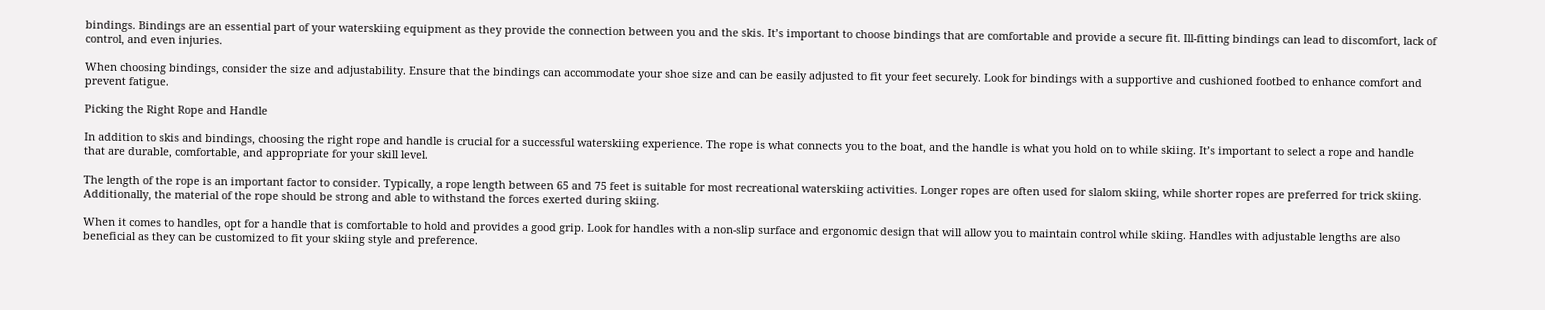bindings. Bindings are an essential part of your waterskiing equipment as they provide the connection between you and the skis. It’s important to choose bindings that are comfortable and provide a secure fit. Ill-fitting bindings can lead to discomfort, lack of control, and even injuries.

When choosing bindings, consider the size and adjustability. Ensure that the bindings can accommodate your shoe size and can be easily adjusted to fit your feet securely. Look for bindings with a supportive and cushioned footbed to enhance comfort and prevent fatigue.

Picking the Right Rope and Handle

In addition to skis and bindings, choosing the right rope and handle is crucial for a successful waterskiing experience. The rope is what connects you to the boat, and the handle is what you hold on to while skiing. It’s important to select a rope and handle that are durable, comfortable, and appropriate for your skill level.

The length of the rope is an important factor to consider. Typically, a rope length between 65 and 75 feet is suitable for most recreational waterskiing activities. Longer ropes are often used for slalom skiing, while shorter ropes are preferred for trick skiing. Additionally, the material of the rope should be strong and able to withstand the forces exerted during skiing.

When it comes to handles, opt for a handle that is comfortable to hold and provides a good grip. Look for handles with a non-slip surface and ergonomic design that will allow you to maintain control while skiing. Handles with adjustable lengths are also beneficial as they can be customized to fit your skiing style and preference.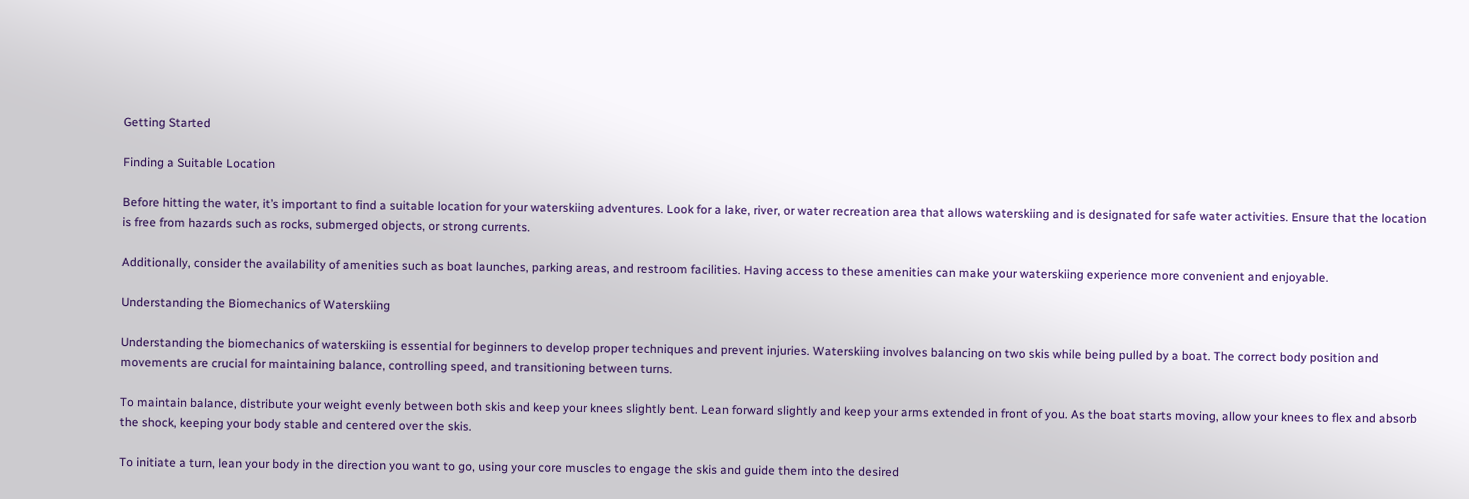Getting Started

Finding a Suitable Location

Before hitting the water, it’s important to find a suitable location for your waterskiing adventures. Look for a lake, river, or water recreation area that allows waterskiing and is designated for safe water activities. Ensure that the location is free from hazards such as rocks, submerged objects, or strong currents.

Additionally, consider the availability of amenities such as boat launches, parking areas, and restroom facilities. Having access to these amenities can make your waterskiing experience more convenient and enjoyable.

Understanding the Biomechanics of Waterskiing

Understanding the biomechanics of waterskiing is essential for beginners to develop proper techniques and prevent injuries. Waterskiing involves balancing on two skis while being pulled by a boat. The correct body position and movements are crucial for maintaining balance, controlling speed, and transitioning between turns.

To maintain balance, distribute your weight evenly between both skis and keep your knees slightly bent. Lean forward slightly and keep your arms extended in front of you. As the boat starts moving, allow your knees to flex and absorb the shock, keeping your body stable and centered over the skis.

To initiate a turn, lean your body in the direction you want to go, using your core muscles to engage the skis and guide them into the desired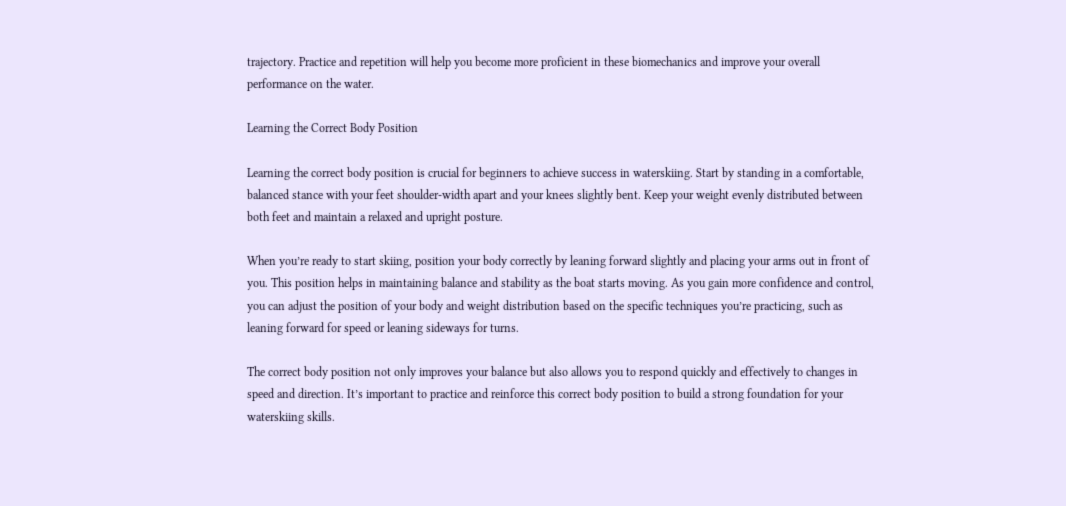trajectory. Practice and repetition will help you become more proficient in these biomechanics and improve your overall performance on the water.

Learning the Correct Body Position

Learning the correct body position is crucial for beginners to achieve success in waterskiing. Start by standing in a comfortable, balanced stance with your feet shoulder-width apart and your knees slightly bent. Keep your weight evenly distributed between both feet and maintain a relaxed and upright posture.

When you’re ready to start skiing, position your body correctly by leaning forward slightly and placing your arms out in front of you. This position helps in maintaining balance and stability as the boat starts moving. As you gain more confidence and control, you can adjust the position of your body and weight distribution based on the specific techniques you’re practicing, such as leaning forward for speed or leaning sideways for turns.

The correct body position not only improves your balance but also allows you to respond quickly and effectively to changes in speed and direction. It’s important to practice and reinforce this correct body position to build a strong foundation for your waterskiing skills.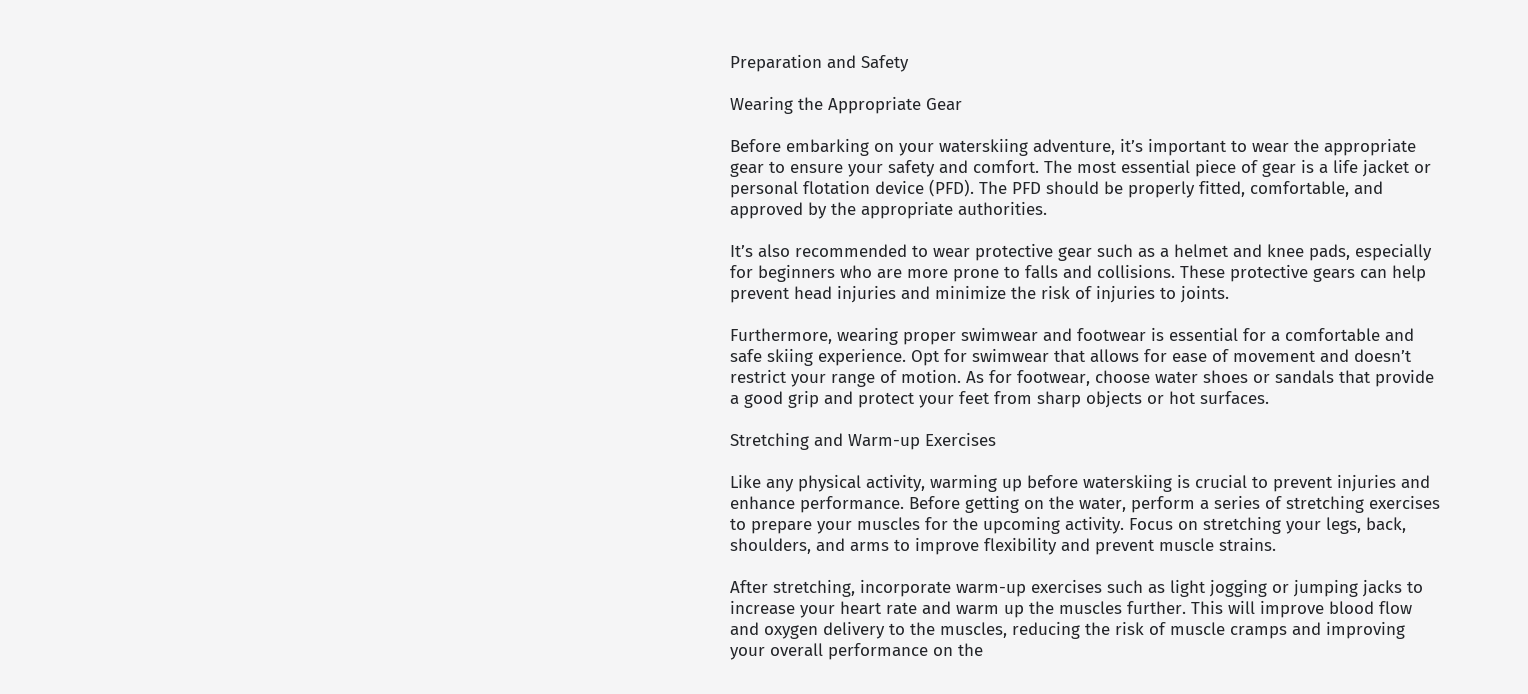Preparation and Safety

Wearing the Appropriate Gear

Before embarking on your waterskiing adventure, it’s important to wear the appropriate gear to ensure your safety and comfort. The most essential piece of gear is a life jacket or personal flotation device (PFD). The PFD should be properly fitted, comfortable, and approved by the appropriate authorities.

It’s also recommended to wear protective gear such as a helmet and knee pads, especially for beginners who are more prone to falls and collisions. These protective gears can help prevent head injuries and minimize the risk of injuries to joints.

Furthermore, wearing proper swimwear and footwear is essential for a comfortable and safe skiing experience. Opt for swimwear that allows for ease of movement and doesn’t restrict your range of motion. As for footwear, choose water shoes or sandals that provide a good grip and protect your feet from sharp objects or hot surfaces.

Stretching and Warm-up Exercises

Like any physical activity, warming up before waterskiing is crucial to prevent injuries and enhance performance. Before getting on the water, perform a series of stretching exercises to prepare your muscles for the upcoming activity. Focus on stretching your legs, back, shoulders, and arms to improve flexibility and prevent muscle strains.

After stretching, incorporate warm-up exercises such as light jogging or jumping jacks to increase your heart rate and warm up the muscles further. This will improve blood flow and oxygen delivery to the muscles, reducing the risk of muscle cramps and improving your overall performance on the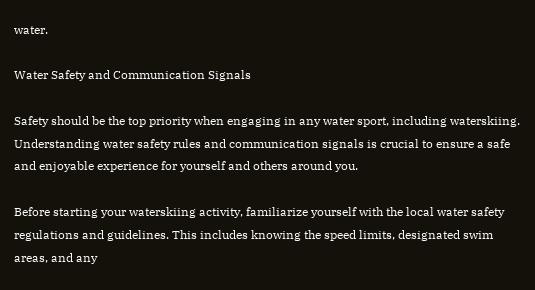water.

Water Safety and Communication Signals

Safety should be the top priority when engaging in any water sport, including waterskiing. Understanding water safety rules and communication signals is crucial to ensure a safe and enjoyable experience for yourself and others around you.

Before starting your waterskiing activity, familiarize yourself with the local water safety regulations and guidelines. This includes knowing the speed limits, designated swim areas, and any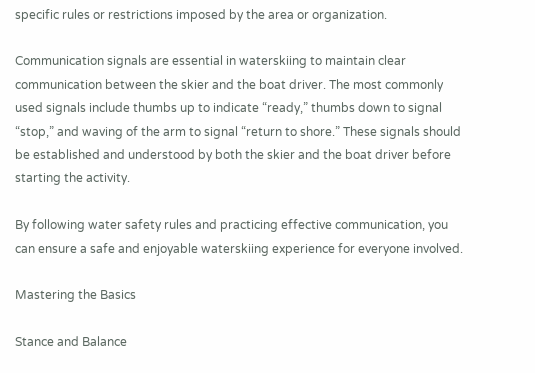specific rules or restrictions imposed by the area or organization.

Communication signals are essential in waterskiing to maintain clear communication between the skier and the boat driver. The most commonly used signals include thumbs up to indicate “ready,” thumbs down to signal “stop,” and waving of the arm to signal “return to shore.” These signals should be established and understood by both the skier and the boat driver before starting the activity.

By following water safety rules and practicing effective communication, you can ensure a safe and enjoyable waterskiing experience for everyone involved.

Mastering the Basics

Stance and Balance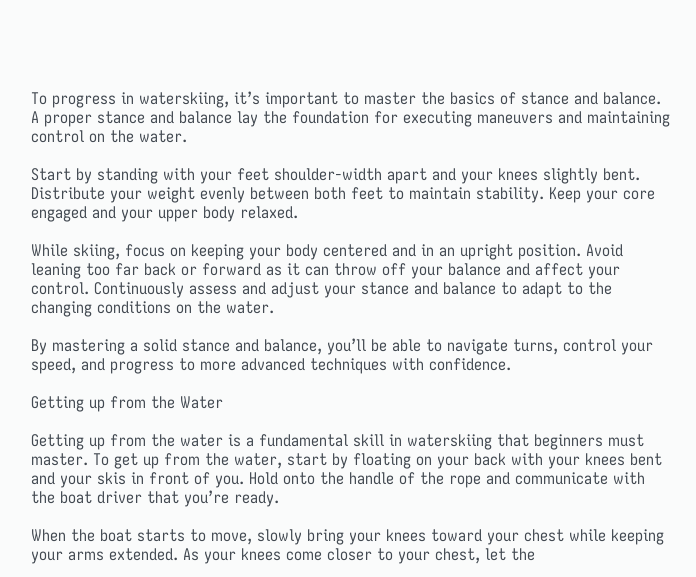To progress in waterskiing, it’s important to master the basics of stance and balance. A proper stance and balance lay the foundation for executing maneuvers and maintaining control on the water.

Start by standing with your feet shoulder-width apart and your knees slightly bent. Distribute your weight evenly between both feet to maintain stability. Keep your core engaged and your upper body relaxed.

While skiing, focus on keeping your body centered and in an upright position. Avoid leaning too far back or forward as it can throw off your balance and affect your control. Continuously assess and adjust your stance and balance to adapt to the changing conditions on the water.

By mastering a solid stance and balance, you’ll be able to navigate turns, control your speed, and progress to more advanced techniques with confidence.

Getting up from the Water

Getting up from the water is a fundamental skill in waterskiing that beginners must master. To get up from the water, start by floating on your back with your knees bent and your skis in front of you. Hold onto the handle of the rope and communicate with the boat driver that you’re ready.

When the boat starts to move, slowly bring your knees toward your chest while keeping your arms extended. As your knees come closer to your chest, let the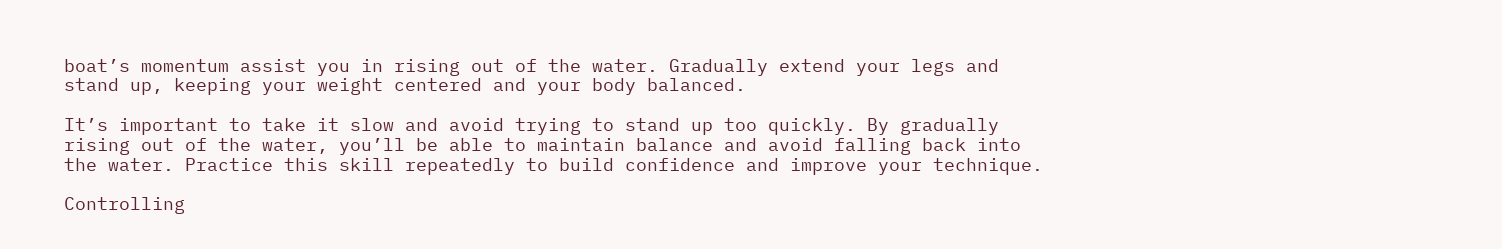boat’s momentum assist you in rising out of the water. Gradually extend your legs and stand up, keeping your weight centered and your body balanced.

It’s important to take it slow and avoid trying to stand up too quickly. By gradually rising out of the water, you’ll be able to maintain balance and avoid falling back into the water. Practice this skill repeatedly to build confidence and improve your technique.

Controlling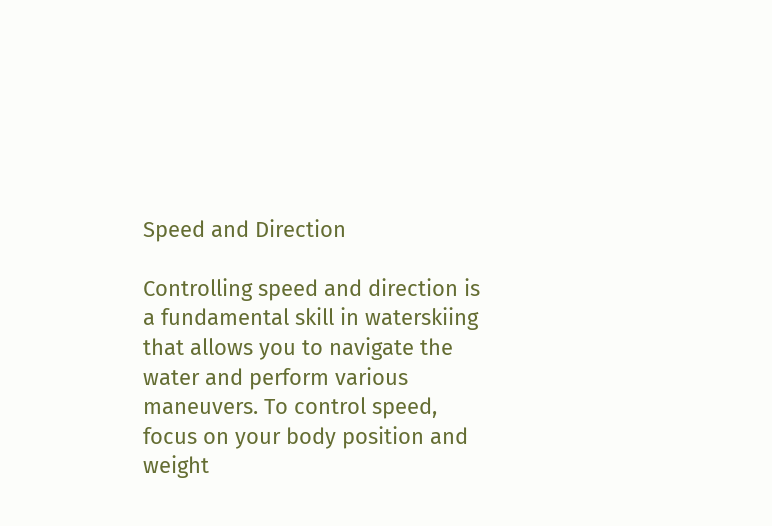Speed and Direction

Controlling speed and direction is a fundamental skill in waterskiing that allows you to navigate the water and perform various maneuvers. To control speed, focus on your body position and weight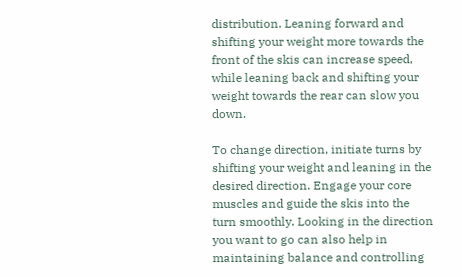distribution. Leaning forward and shifting your weight more towards the front of the skis can increase speed, while leaning back and shifting your weight towards the rear can slow you down.

To change direction, initiate turns by shifting your weight and leaning in the desired direction. Engage your core muscles and guide the skis into the turn smoothly. Looking in the direction you want to go can also help in maintaining balance and controlling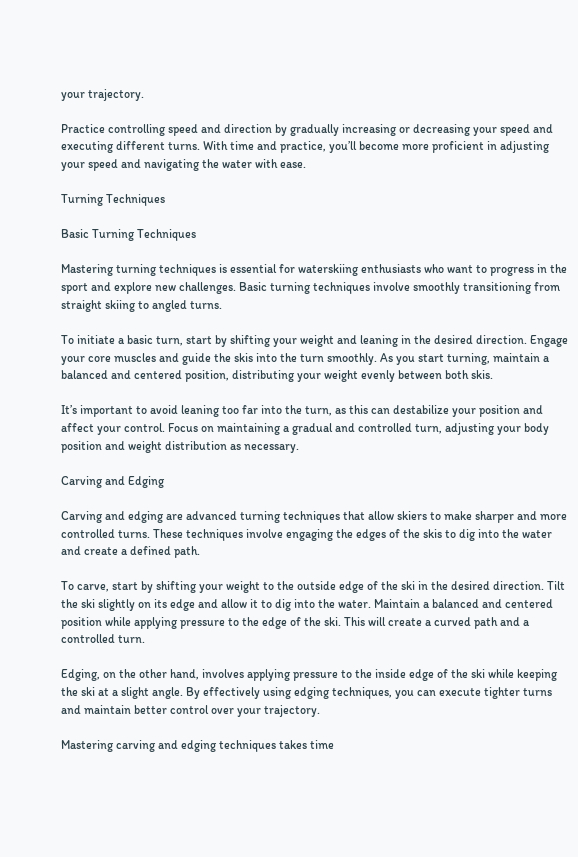your trajectory.

Practice controlling speed and direction by gradually increasing or decreasing your speed and executing different turns. With time and practice, you’ll become more proficient in adjusting your speed and navigating the water with ease.

Turning Techniques

Basic Turning Techniques

Mastering turning techniques is essential for waterskiing enthusiasts who want to progress in the sport and explore new challenges. Basic turning techniques involve smoothly transitioning from straight skiing to angled turns.

To initiate a basic turn, start by shifting your weight and leaning in the desired direction. Engage your core muscles and guide the skis into the turn smoothly. As you start turning, maintain a balanced and centered position, distributing your weight evenly between both skis.

It’s important to avoid leaning too far into the turn, as this can destabilize your position and affect your control. Focus on maintaining a gradual and controlled turn, adjusting your body position and weight distribution as necessary.

Carving and Edging

Carving and edging are advanced turning techniques that allow skiers to make sharper and more controlled turns. These techniques involve engaging the edges of the skis to dig into the water and create a defined path.

To carve, start by shifting your weight to the outside edge of the ski in the desired direction. Tilt the ski slightly on its edge and allow it to dig into the water. Maintain a balanced and centered position while applying pressure to the edge of the ski. This will create a curved path and a controlled turn.

Edging, on the other hand, involves applying pressure to the inside edge of the ski while keeping the ski at a slight angle. By effectively using edging techniques, you can execute tighter turns and maintain better control over your trajectory.

Mastering carving and edging techniques takes time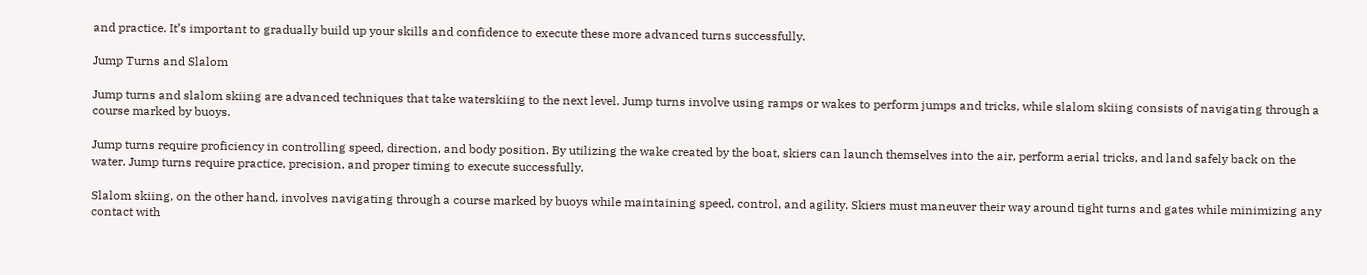and practice. It’s important to gradually build up your skills and confidence to execute these more advanced turns successfully.

Jump Turns and Slalom

Jump turns and slalom skiing are advanced techniques that take waterskiing to the next level. Jump turns involve using ramps or wakes to perform jumps and tricks, while slalom skiing consists of navigating through a course marked by buoys.

Jump turns require proficiency in controlling speed, direction, and body position. By utilizing the wake created by the boat, skiers can launch themselves into the air, perform aerial tricks, and land safely back on the water. Jump turns require practice, precision, and proper timing to execute successfully.

Slalom skiing, on the other hand, involves navigating through a course marked by buoys while maintaining speed, control, and agility. Skiers must maneuver their way around tight turns and gates while minimizing any contact with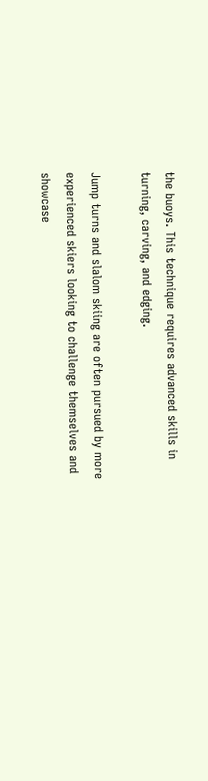the buoys. This technique requires advanced skills in turning, carving, and edging.

Jump turns and slalom skiing are often pursued by more experienced skiers looking to challenge themselves and showcase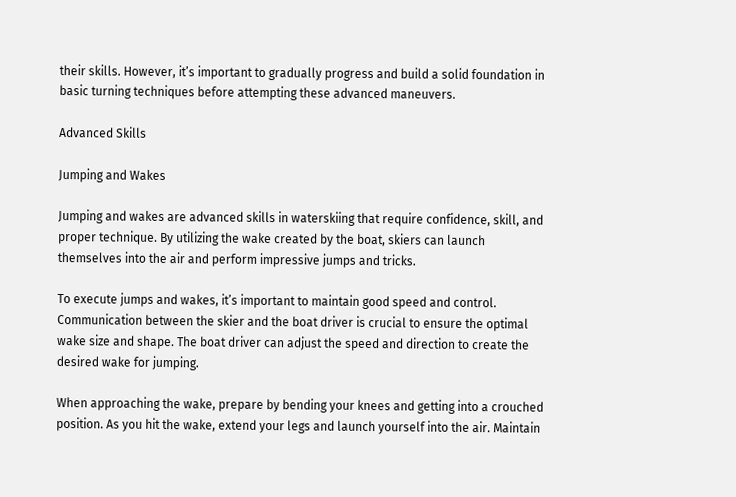their skills. However, it’s important to gradually progress and build a solid foundation in basic turning techniques before attempting these advanced maneuvers.

Advanced Skills

Jumping and Wakes

Jumping and wakes are advanced skills in waterskiing that require confidence, skill, and proper technique. By utilizing the wake created by the boat, skiers can launch themselves into the air and perform impressive jumps and tricks.

To execute jumps and wakes, it’s important to maintain good speed and control. Communication between the skier and the boat driver is crucial to ensure the optimal wake size and shape. The boat driver can adjust the speed and direction to create the desired wake for jumping.

When approaching the wake, prepare by bending your knees and getting into a crouched position. As you hit the wake, extend your legs and launch yourself into the air. Maintain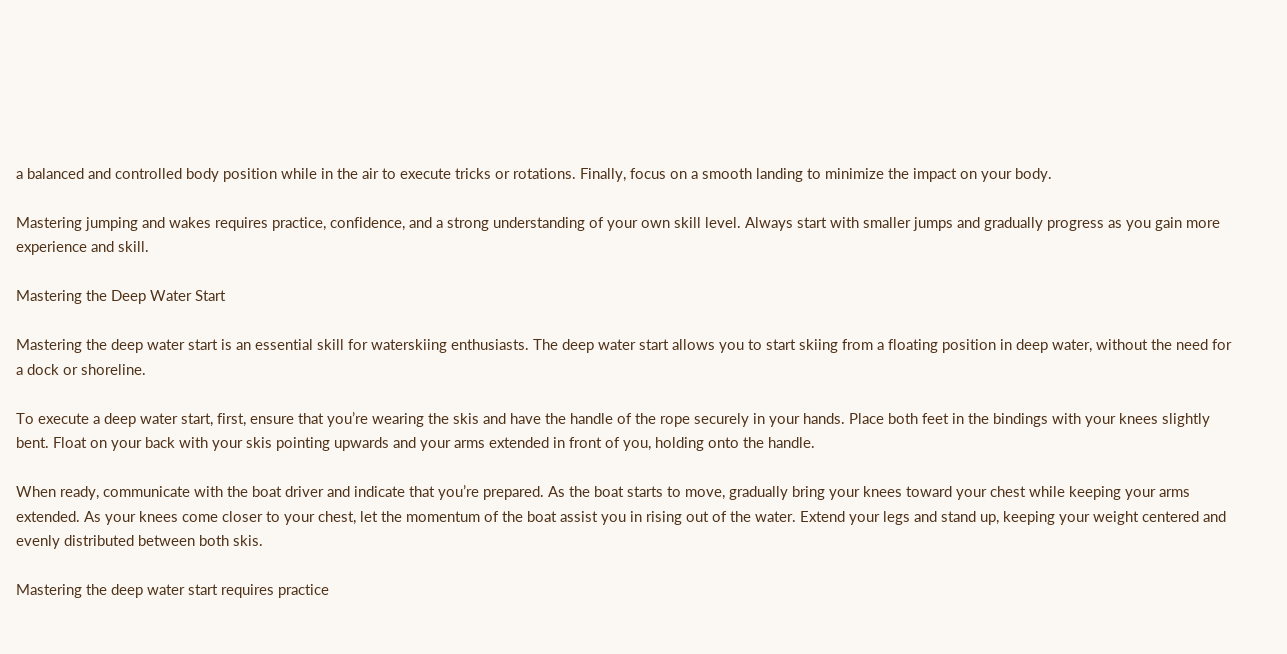a balanced and controlled body position while in the air to execute tricks or rotations. Finally, focus on a smooth landing to minimize the impact on your body.

Mastering jumping and wakes requires practice, confidence, and a strong understanding of your own skill level. Always start with smaller jumps and gradually progress as you gain more experience and skill.

Mastering the Deep Water Start

Mastering the deep water start is an essential skill for waterskiing enthusiasts. The deep water start allows you to start skiing from a floating position in deep water, without the need for a dock or shoreline.

To execute a deep water start, first, ensure that you’re wearing the skis and have the handle of the rope securely in your hands. Place both feet in the bindings with your knees slightly bent. Float on your back with your skis pointing upwards and your arms extended in front of you, holding onto the handle.

When ready, communicate with the boat driver and indicate that you’re prepared. As the boat starts to move, gradually bring your knees toward your chest while keeping your arms extended. As your knees come closer to your chest, let the momentum of the boat assist you in rising out of the water. Extend your legs and stand up, keeping your weight centered and evenly distributed between both skis.

Mastering the deep water start requires practice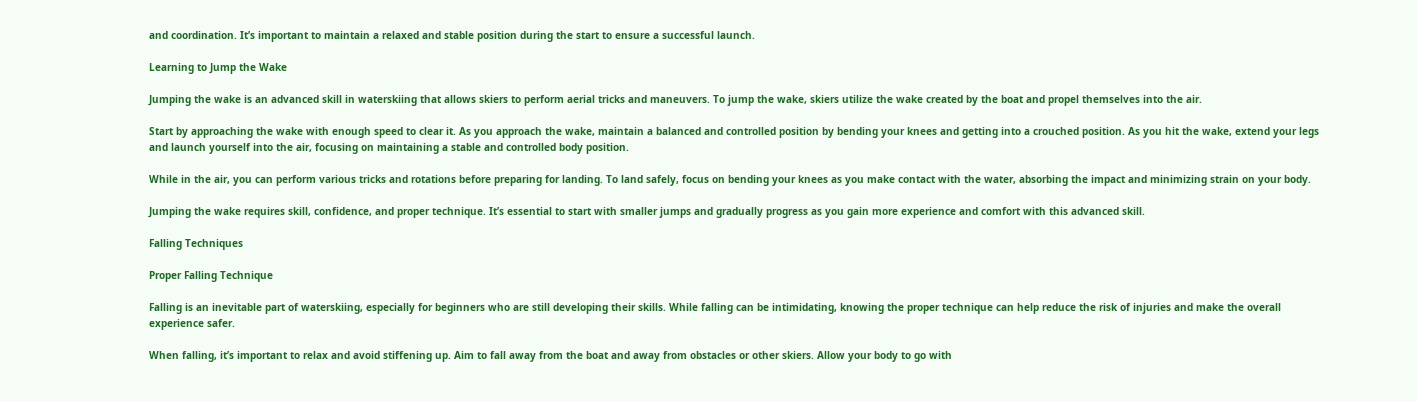and coordination. It’s important to maintain a relaxed and stable position during the start to ensure a successful launch.

Learning to Jump the Wake

Jumping the wake is an advanced skill in waterskiing that allows skiers to perform aerial tricks and maneuvers. To jump the wake, skiers utilize the wake created by the boat and propel themselves into the air.

Start by approaching the wake with enough speed to clear it. As you approach the wake, maintain a balanced and controlled position by bending your knees and getting into a crouched position. As you hit the wake, extend your legs and launch yourself into the air, focusing on maintaining a stable and controlled body position.

While in the air, you can perform various tricks and rotations before preparing for landing. To land safely, focus on bending your knees as you make contact with the water, absorbing the impact and minimizing strain on your body.

Jumping the wake requires skill, confidence, and proper technique. It’s essential to start with smaller jumps and gradually progress as you gain more experience and comfort with this advanced skill.

Falling Techniques

Proper Falling Technique

Falling is an inevitable part of waterskiing, especially for beginners who are still developing their skills. While falling can be intimidating, knowing the proper technique can help reduce the risk of injuries and make the overall experience safer.

When falling, it’s important to relax and avoid stiffening up. Aim to fall away from the boat and away from obstacles or other skiers. Allow your body to go with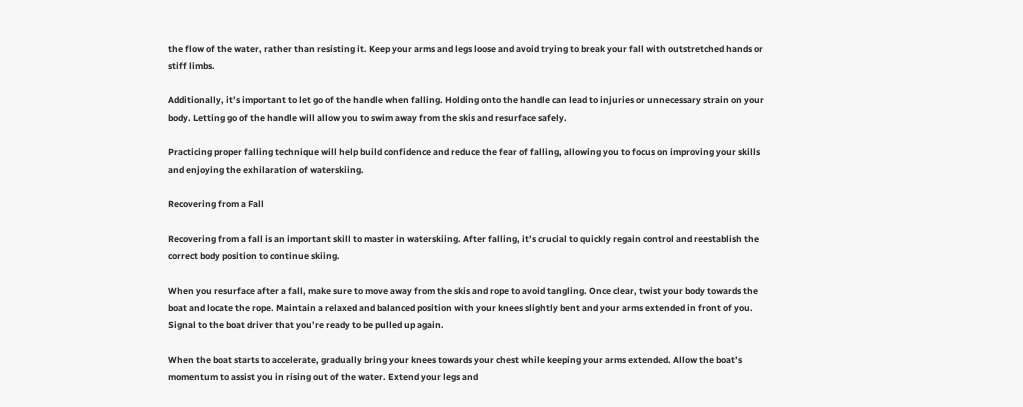the flow of the water, rather than resisting it. Keep your arms and legs loose and avoid trying to break your fall with outstretched hands or stiff limbs.

Additionally, it’s important to let go of the handle when falling. Holding onto the handle can lead to injuries or unnecessary strain on your body. Letting go of the handle will allow you to swim away from the skis and resurface safely.

Practicing proper falling technique will help build confidence and reduce the fear of falling, allowing you to focus on improving your skills and enjoying the exhilaration of waterskiing.

Recovering from a Fall

Recovering from a fall is an important skill to master in waterskiing. After falling, it’s crucial to quickly regain control and reestablish the correct body position to continue skiing.

When you resurface after a fall, make sure to move away from the skis and rope to avoid tangling. Once clear, twist your body towards the boat and locate the rope. Maintain a relaxed and balanced position with your knees slightly bent and your arms extended in front of you. Signal to the boat driver that you’re ready to be pulled up again.

When the boat starts to accelerate, gradually bring your knees towards your chest while keeping your arms extended. Allow the boat’s momentum to assist you in rising out of the water. Extend your legs and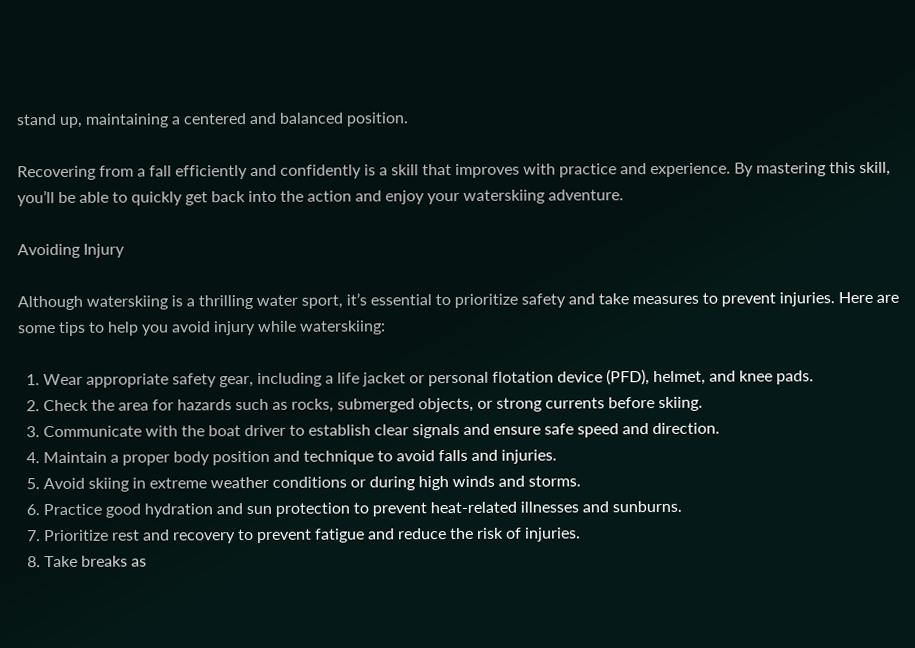stand up, maintaining a centered and balanced position.

Recovering from a fall efficiently and confidently is a skill that improves with practice and experience. By mastering this skill, you’ll be able to quickly get back into the action and enjoy your waterskiing adventure.

Avoiding Injury

Although waterskiing is a thrilling water sport, it’s essential to prioritize safety and take measures to prevent injuries. Here are some tips to help you avoid injury while waterskiing:

  1. Wear appropriate safety gear, including a life jacket or personal flotation device (PFD), helmet, and knee pads.
  2. Check the area for hazards such as rocks, submerged objects, or strong currents before skiing.
  3. Communicate with the boat driver to establish clear signals and ensure safe speed and direction.
  4. Maintain a proper body position and technique to avoid falls and injuries.
  5. Avoid skiing in extreme weather conditions or during high winds and storms.
  6. Practice good hydration and sun protection to prevent heat-related illnesses and sunburns.
  7. Prioritize rest and recovery to prevent fatigue and reduce the risk of injuries.
  8. Take breaks as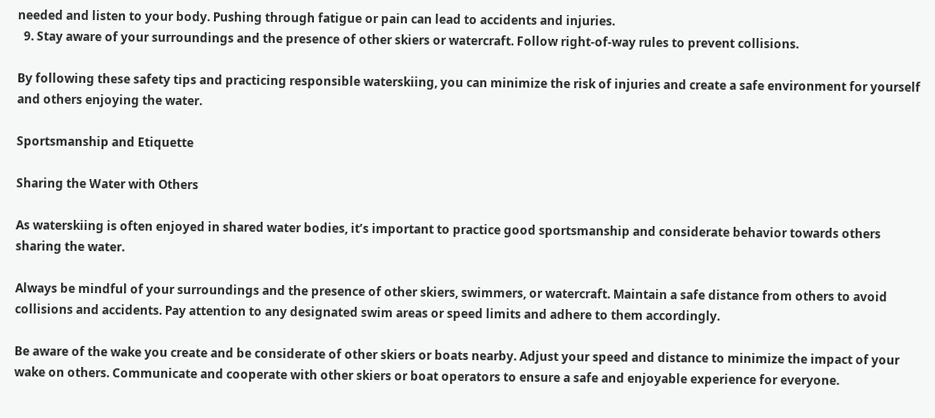needed and listen to your body. Pushing through fatigue or pain can lead to accidents and injuries.
  9. Stay aware of your surroundings and the presence of other skiers or watercraft. Follow right-of-way rules to prevent collisions.

By following these safety tips and practicing responsible waterskiing, you can minimize the risk of injuries and create a safe environment for yourself and others enjoying the water.

Sportsmanship and Etiquette

Sharing the Water with Others

As waterskiing is often enjoyed in shared water bodies, it’s important to practice good sportsmanship and considerate behavior towards others sharing the water.

Always be mindful of your surroundings and the presence of other skiers, swimmers, or watercraft. Maintain a safe distance from others to avoid collisions and accidents. Pay attention to any designated swim areas or speed limits and adhere to them accordingly.

Be aware of the wake you create and be considerate of other skiers or boats nearby. Adjust your speed and distance to minimize the impact of your wake on others. Communicate and cooperate with other skiers or boat operators to ensure a safe and enjoyable experience for everyone.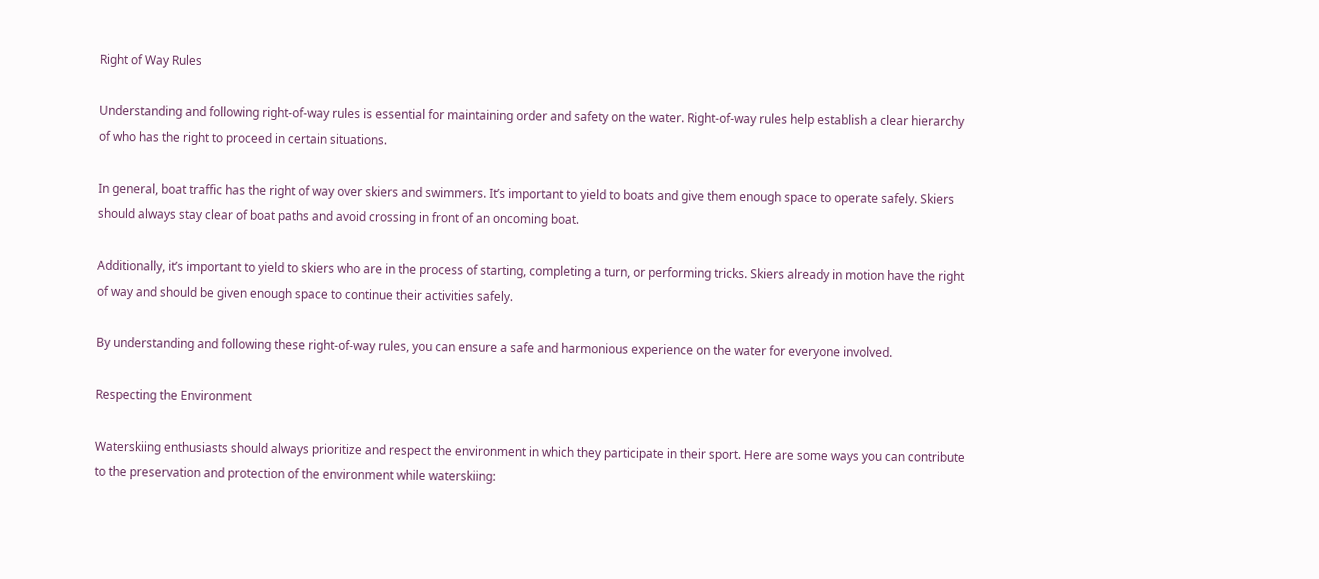Right of Way Rules

Understanding and following right-of-way rules is essential for maintaining order and safety on the water. Right-of-way rules help establish a clear hierarchy of who has the right to proceed in certain situations.

In general, boat traffic has the right of way over skiers and swimmers. It’s important to yield to boats and give them enough space to operate safely. Skiers should always stay clear of boat paths and avoid crossing in front of an oncoming boat.

Additionally, it’s important to yield to skiers who are in the process of starting, completing a turn, or performing tricks. Skiers already in motion have the right of way and should be given enough space to continue their activities safely.

By understanding and following these right-of-way rules, you can ensure a safe and harmonious experience on the water for everyone involved.

Respecting the Environment

Waterskiing enthusiasts should always prioritize and respect the environment in which they participate in their sport. Here are some ways you can contribute to the preservation and protection of the environment while waterskiing: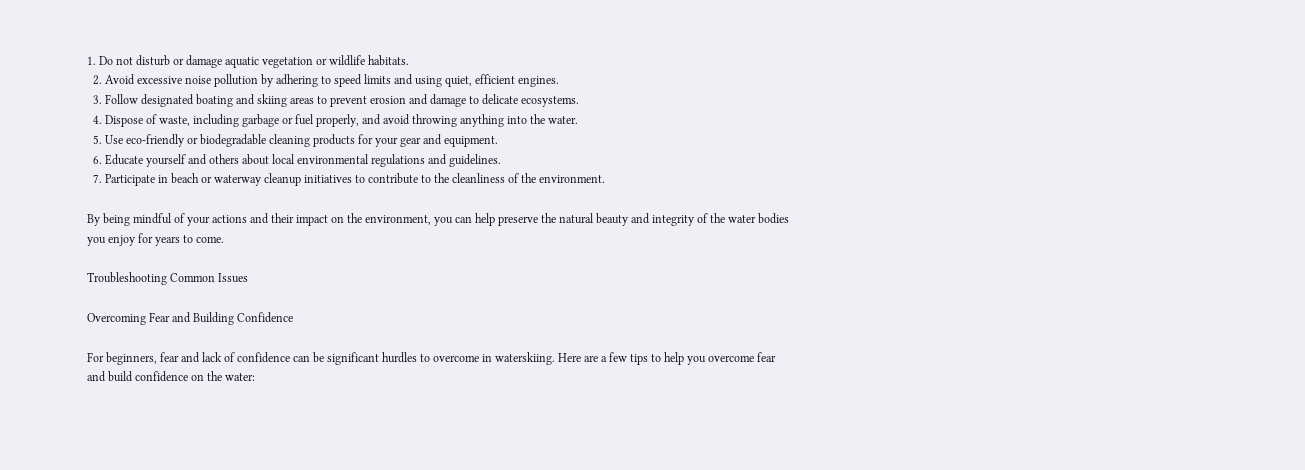1. Do not disturb or damage aquatic vegetation or wildlife habitats.
  2. Avoid excessive noise pollution by adhering to speed limits and using quiet, efficient engines.
  3. Follow designated boating and skiing areas to prevent erosion and damage to delicate ecosystems.
  4. Dispose of waste, including garbage or fuel properly, and avoid throwing anything into the water.
  5. Use eco-friendly or biodegradable cleaning products for your gear and equipment.
  6. Educate yourself and others about local environmental regulations and guidelines.
  7. Participate in beach or waterway cleanup initiatives to contribute to the cleanliness of the environment.

By being mindful of your actions and their impact on the environment, you can help preserve the natural beauty and integrity of the water bodies you enjoy for years to come.

Troubleshooting Common Issues

Overcoming Fear and Building Confidence

For beginners, fear and lack of confidence can be significant hurdles to overcome in waterskiing. Here are a few tips to help you overcome fear and build confidence on the water: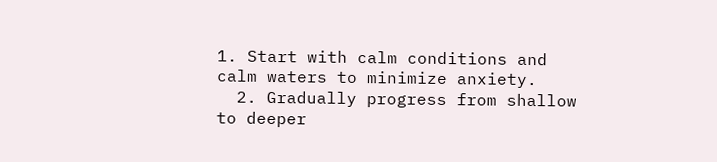1. Start with calm conditions and calm waters to minimize anxiety.
  2. Gradually progress from shallow to deeper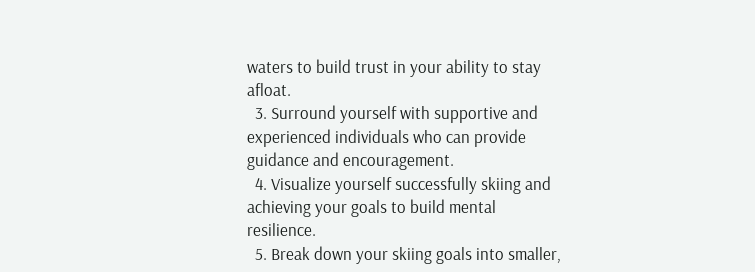waters to build trust in your ability to stay afloat.
  3. Surround yourself with supportive and experienced individuals who can provide guidance and encouragement.
  4. Visualize yourself successfully skiing and achieving your goals to build mental resilience.
  5. Break down your skiing goals into smaller,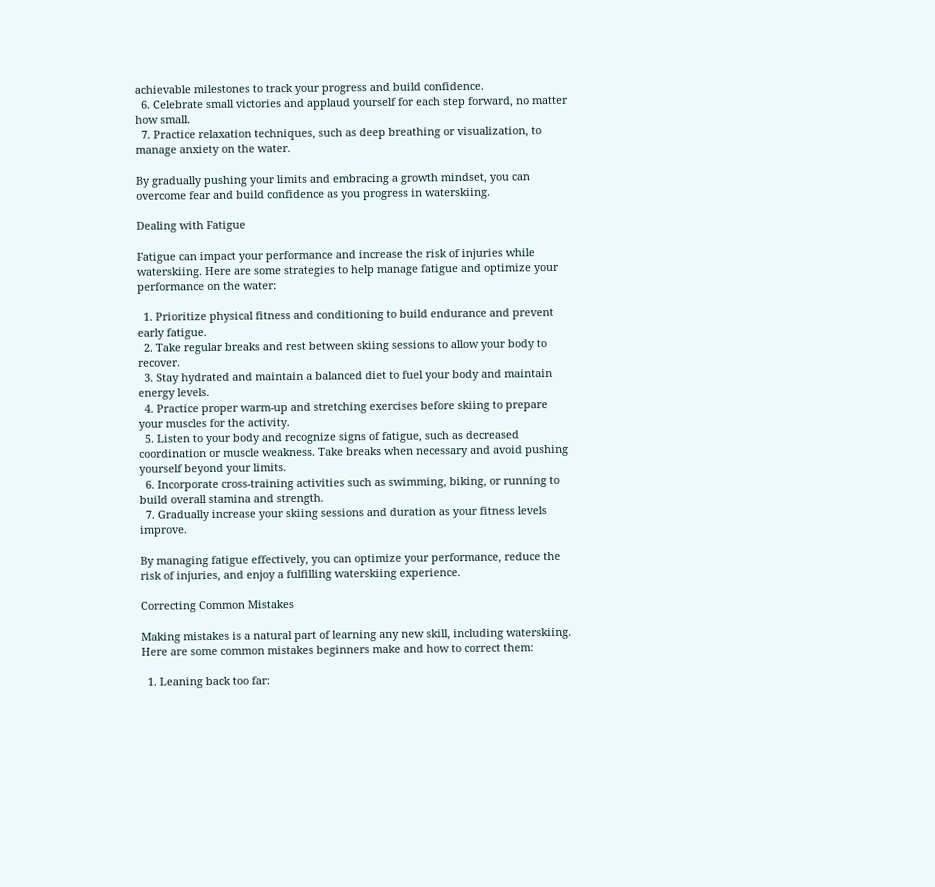achievable milestones to track your progress and build confidence.
  6. Celebrate small victories and applaud yourself for each step forward, no matter how small.
  7. Practice relaxation techniques, such as deep breathing or visualization, to manage anxiety on the water.

By gradually pushing your limits and embracing a growth mindset, you can overcome fear and build confidence as you progress in waterskiing.

Dealing with Fatigue

Fatigue can impact your performance and increase the risk of injuries while waterskiing. Here are some strategies to help manage fatigue and optimize your performance on the water:

  1. Prioritize physical fitness and conditioning to build endurance and prevent early fatigue.
  2. Take regular breaks and rest between skiing sessions to allow your body to recover.
  3. Stay hydrated and maintain a balanced diet to fuel your body and maintain energy levels.
  4. Practice proper warm-up and stretching exercises before skiing to prepare your muscles for the activity.
  5. Listen to your body and recognize signs of fatigue, such as decreased coordination or muscle weakness. Take breaks when necessary and avoid pushing yourself beyond your limits.
  6. Incorporate cross-training activities such as swimming, biking, or running to build overall stamina and strength.
  7. Gradually increase your skiing sessions and duration as your fitness levels improve.

By managing fatigue effectively, you can optimize your performance, reduce the risk of injuries, and enjoy a fulfilling waterskiing experience.

Correcting Common Mistakes

Making mistakes is a natural part of learning any new skill, including waterskiing. Here are some common mistakes beginners make and how to correct them:

  1. Leaning back too far: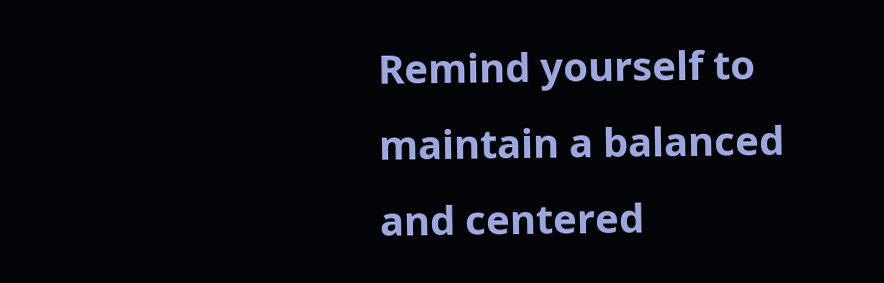Remind yourself to maintain a balanced and centered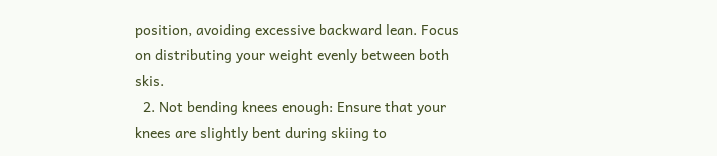position, avoiding excessive backward lean. Focus on distributing your weight evenly between both skis.
  2. Not bending knees enough: Ensure that your knees are slightly bent during skiing to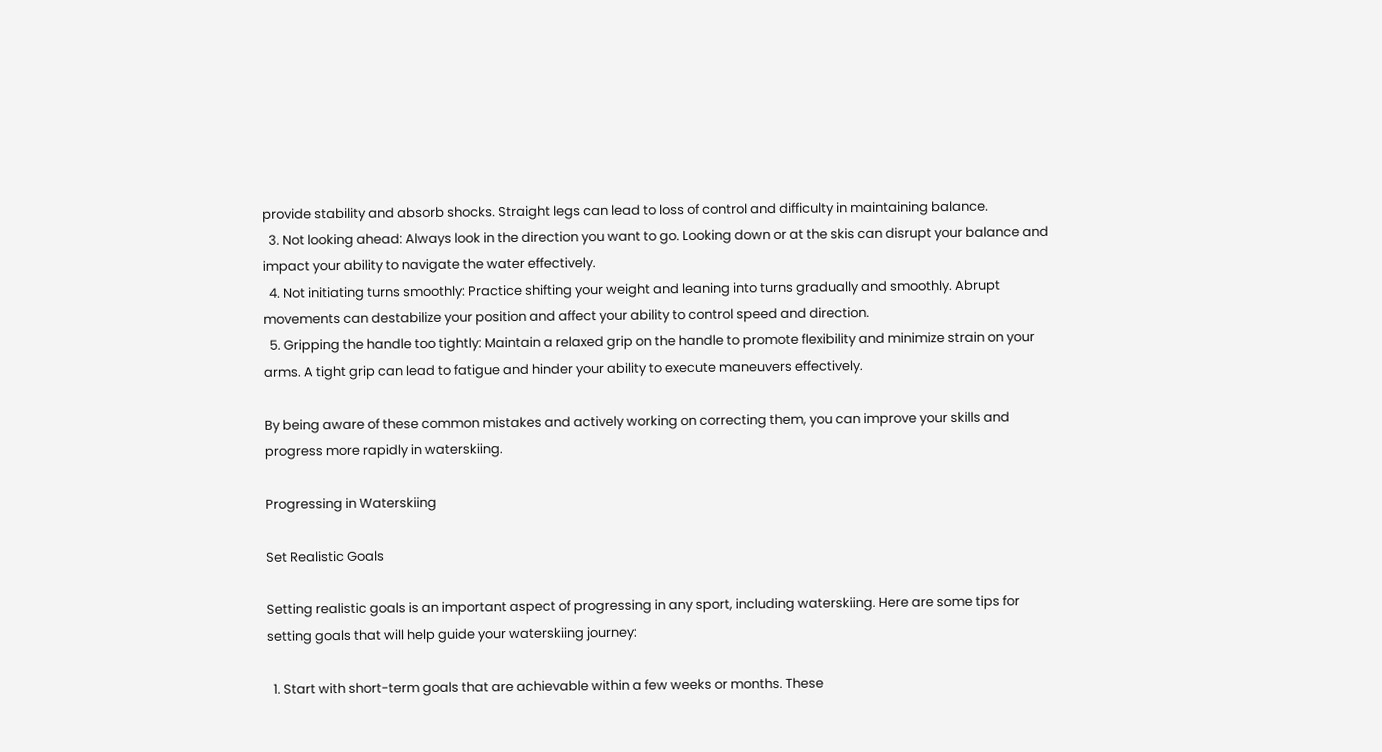provide stability and absorb shocks. Straight legs can lead to loss of control and difficulty in maintaining balance.
  3. Not looking ahead: Always look in the direction you want to go. Looking down or at the skis can disrupt your balance and impact your ability to navigate the water effectively.
  4. Not initiating turns smoothly: Practice shifting your weight and leaning into turns gradually and smoothly. Abrupt movements can destabilize your position and affect your ability to control speed and direction.
  5. Gripping the handle too tightly: Maintain a relaxed grip on the handle to promote flexibility and minimize strain on your arms. A tight grip can lead to fatigue and hinder your ability to execute maneuvers effectively.

By being aware of these common mistakes and actively working on correcting them, you can improve your skills and progress more rapidly in waterskiing.

Progressing in Waterskiing

Set Realistic Goals

Setting realistic goals is an important aspect of progressing in any sport, including waterskiing. Here are some tips for setting goals that will help guide your waterskiing journey:

  1. Start with short-term goals that are achievable within a few weeks or months. These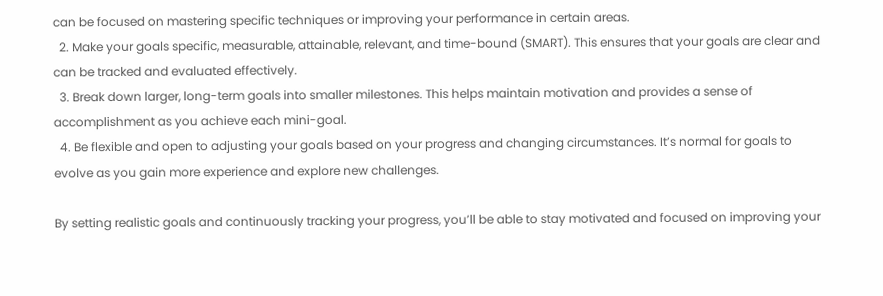can be focused on mastering specific techniques or improving your performance in certain areas.
  2. Make your goals specific, measurable, attainable, relevant, and time-bound (SMART). This ensures that your goals are clear and can be tracked and evaluated effectively.
  3. Break down larger, long-term goals into smaller milestones. This helps maintain motivation and provides a sense of accomplishment as you achieve each mini-goal.
  4. Be flexible and open to adjusting your goals based on your progress and changing circumstances. It’s normal for goals to evolve as you gain more experience and explore new challenges.

By setting realistic goals and continuously tracking your progress, you’ll be able to stay motivated and focused on improving your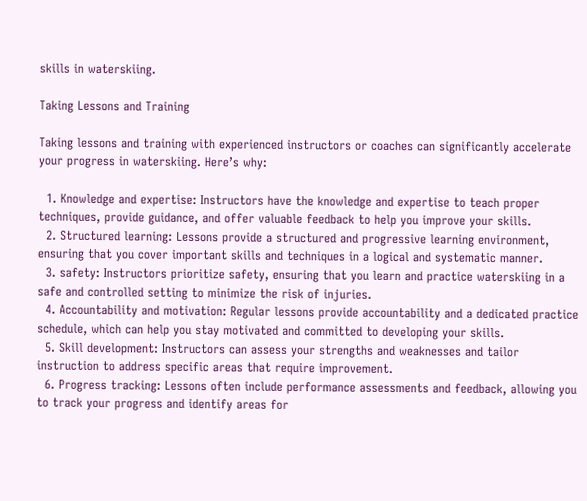skills in waterskiing.

Taking Lessons and Training

Taking lessons and training with experienced instructors or coaches can significantly accelerate your progress in waterskiing. Here’s why:

  1. Knowledge and expertise: Instructors have the knowledge and expertise to teach proper techniques, provide guidance, and offer valuable feedback to help you improve your skills.
  2. Structured learning: Lessons provide a structured and progressive learning environment, ensuring that you cover important skills and techniques in a logical and systematic manner.
  3. safety: Instructors prioritize safety, ensuring that you learn and practice waterskiing in a safe and controlled setting to minimize the risk of injuries.
  4. Accountability and motivation: Regular lessons provide accountability and a dedicated practice schedule, which can help you stay motivated and committed to developing your skills.
  5. Skill development: Instructors can assess your strengths and weaknesses and tailor instruction to address specific areas that require improvement.
  6. Progress tracking: Lessons often include performance assessments and feedback, allowing you to track your progress and identify areas for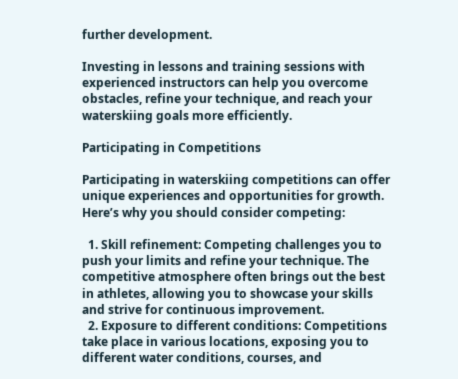further development.

Investing in lessons and training sessions with experienced instructors can help you overcome obstacles, refine your technique, and reach your waterskiing goals more efficiently.

Participating in Competitions

Participating in waterskiing competitions can offer unique experiences and opportunities for growth. Here’s why you should consider competing:

  1. Skill refinement: Competing challenges you to push your limits and refine your technique. The competitive atmosphere often brings out the best in athletes, allowing you to showcase your skills and strive for continuous improvement.
  2. Exposure to different conditions: Competitions take place in various locations, exposing you to different water conditions, courses, and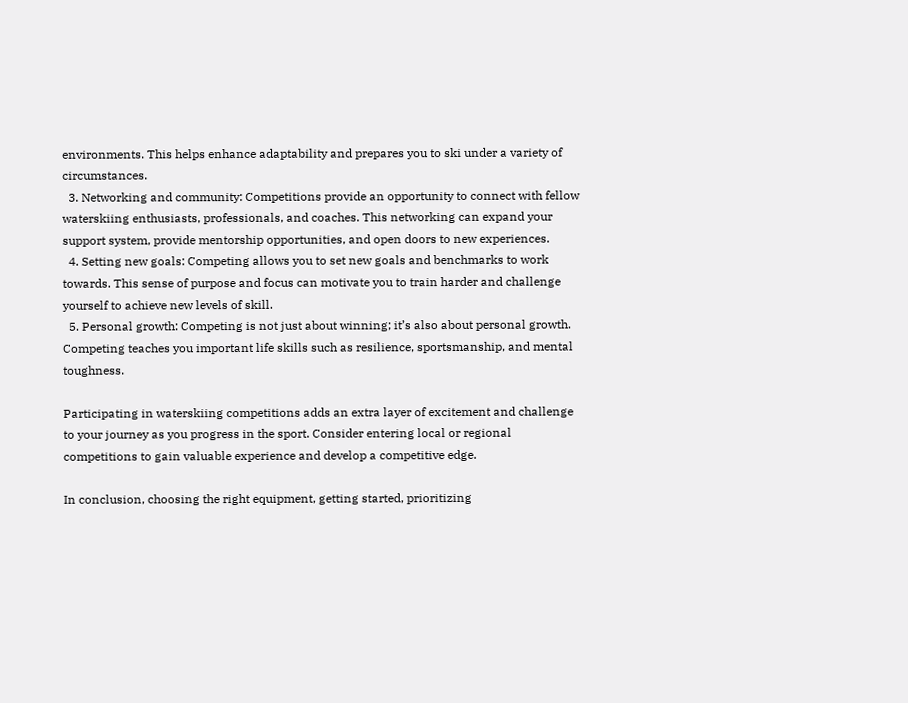environments. This helps enhance adaptability and prepares you to ski under a variety of circumstances.
  3. Networking and community: Competitions provide an opportunity to connect with fellow waterskiing enthusiasts, professionals, and coaches. This networking can expand your support system, provide mentorship opportunities, and open doors to new experiences.
  4. Setting new goals: Competing allows you to set new goals and benchmarks to work towards. This sense of purpose and focus can motivate you to train harder and challenge yourself to achieve new levels of skill.
  5. Personal growth: Competing is not just about winning; it’s also about personal growth. Competing teaches you important life skills such as resilience, sportsmanship, and mental toughness.

Participating in waterskiing competitions adds an extra layer of excitement and challenge to your journey as you progress in the sport. Consider entering local or regional competitions to gain valuable experience and develop a competitive edge.

In conclusion, choosing the right equipment, getting started, prioritizing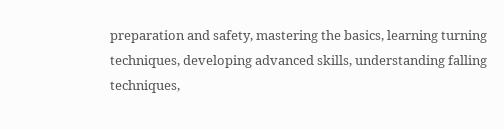preparation and safety, mastering the basics, learning turning techniques, developing advanced skills, understanding falling techniques,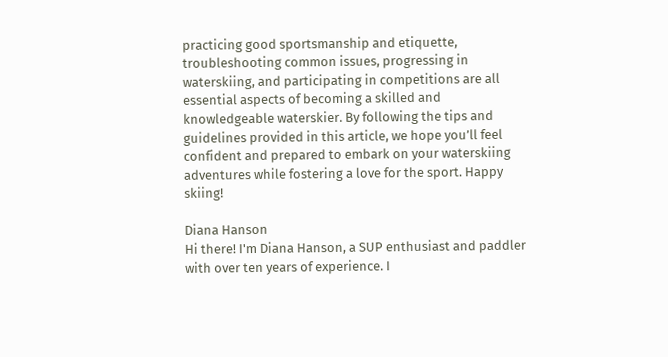practicing good sportsmanship and etiquette, troubleshooting common issues, progressing in waterskiing, and participating in competitions are all essential aspects of becoming a skilled and knowledgeable waterskier. By following the tips and guidelines provided in this article, we hope you’ll feel confident and prepared to embark on your waterskiing adventures while fostering a love for the sport. Happy skiing!

Diana Hanson
Hi there! I'm Diana Hanson, a SUP enthusiast and paddler with over ten years of experience. I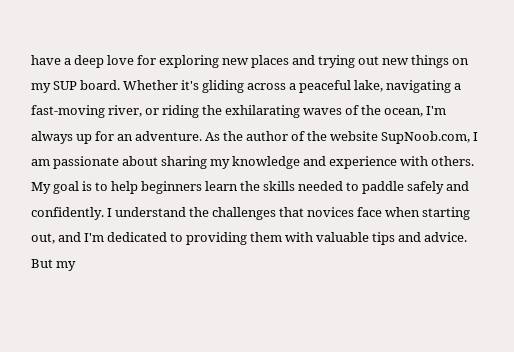have a deep love for exploring new places and trying out new things on my SUP board. Whether it's gliding across a peaceful lake, navigating a fast-moving river, or riding the exhilarating waves of the ocean, I'm always up for an adventure. As the author of the website SupNoob.com, I am passionate about sharing my knowledge and experience with others. My goal is to help beginners learn the skills needed to paddle safely and confidently. I understand the challenges that novices face when starting out, and I'm dedicated to providing them with valuable tips and advice. But my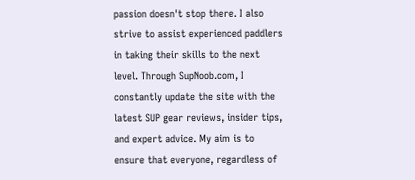passion doesn't stop there. I also strive to assist experienced paddlers in taking their skills to the next level. Through SupNoob.com, I constantly update the site with the latest SUP gear reviews, insider tips, and expert advice. My aim is to ensure that everyone, regardless of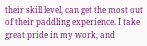their skill level, can get the most out of their paddling experience. I take great pride in my work, and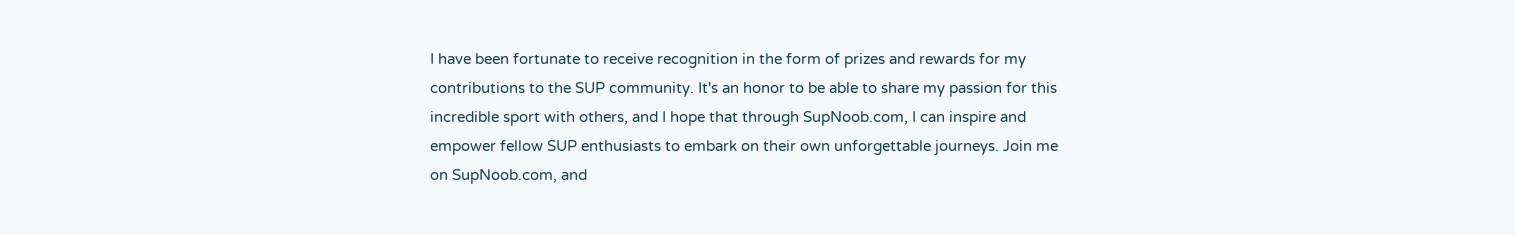I have been fortunate to receive recognition in the form of prizes and rewards for my contributions to the SUP community. It's an honor to be able to share my passion for this incredible sport with others, and I hope that through SupNoob.com, I can inspire and empower fellow SUP enthusiasts to embark on their own unforgettable journeys. Join me on SupNoob.com, and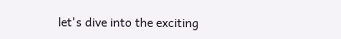let's dive into the exciting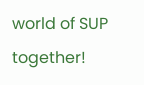world of SUP together!